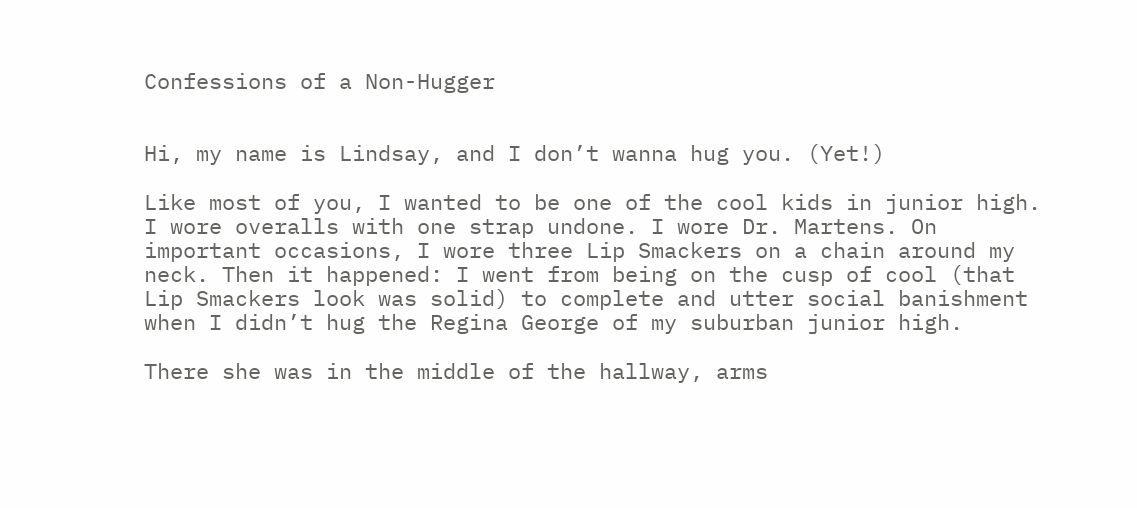Confessions of a Non-Hugger


Hi, my name is Lindsay, and I don’t wanna hug you. (Yet!)

Like most of you, I wanted to be one of the cool kids in junior high. I wore overalls with one strap undone. I wore Dr. Martens. On important occasions, I wore three Lip Smackers on a chain around my neck. Then it happened: I went from being on the cusp of cool (that Lip Smackers look was solid) to complete and utter social banishment when I didn’t hug the Regina George of my suburban junior high.

There she was in the middle of the hallway, arms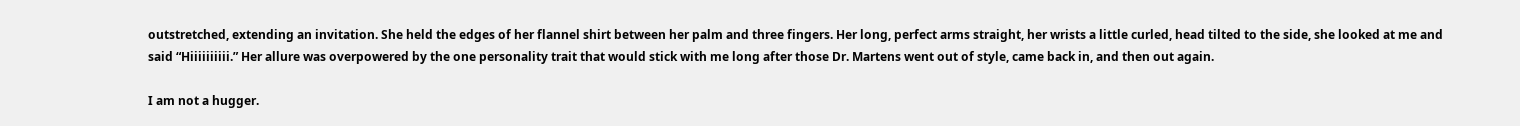outstretched, extending an invitation. She held the edges of her flannel shirt between her palm and three fingers. Her long, perfect arms straight, her wrists a little curled, head tilted to the side, she looked at me and said “Hiiiiiiiiii.” Her allure was overpowered by the one personality trait that would stick with me long after those Dr. Martens went out of style, came back in, and then out again.

I am not a hugger.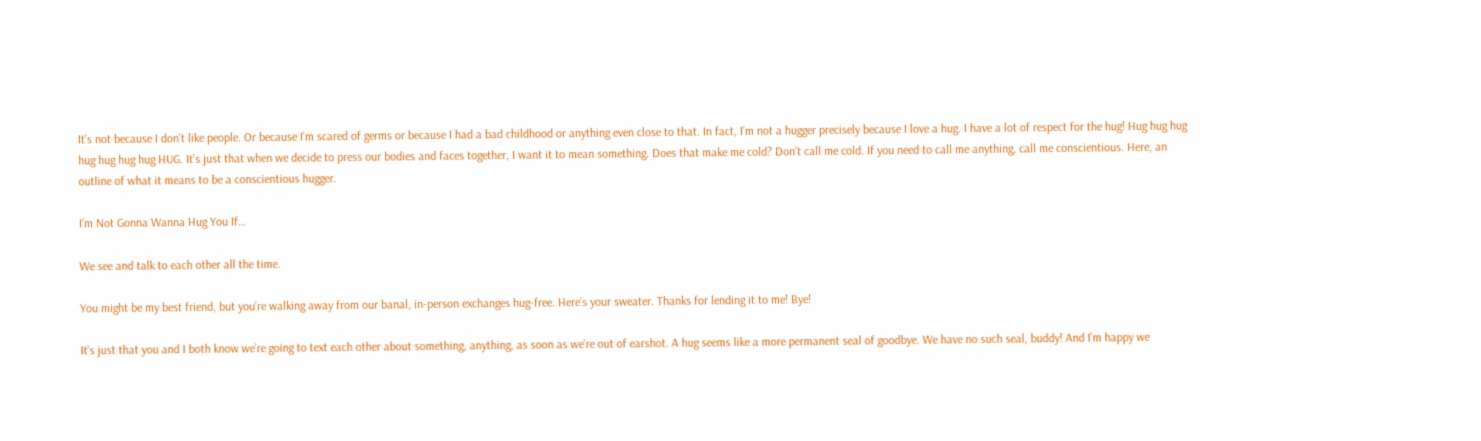It’s not because I don’t like people. Or because I’m scared of germs or because I had a bad childhood or anything even close to that. In fact, I’m not a hugger precisely because I love a hug. I have a lot of respect for the hug! Hug hug hug hug hug hug hug HUG. It’s just that when we decide to press our bodies and faces together, I want it to mean something. Does that make me cold? Don’t call me cold. If you need to call me anything, call me conscientious. Here, an outline of what it means to be a conscientious hugger.

I’m Not Gonna Wanna Hug You If…

We see and talk to each other all the time.

You might be my best friend, but you’re walking away from our banal, in-person exchanges hug-free. Here’s your sweater. Thanks for lending it to me! Bye!

It’s just that you and I both know we’re going to text each other about something, anything, as soon as we’re out of earshot. A hug seems like a more permanent seal of goodbye. We have no such seal, buddy! And I’m happy we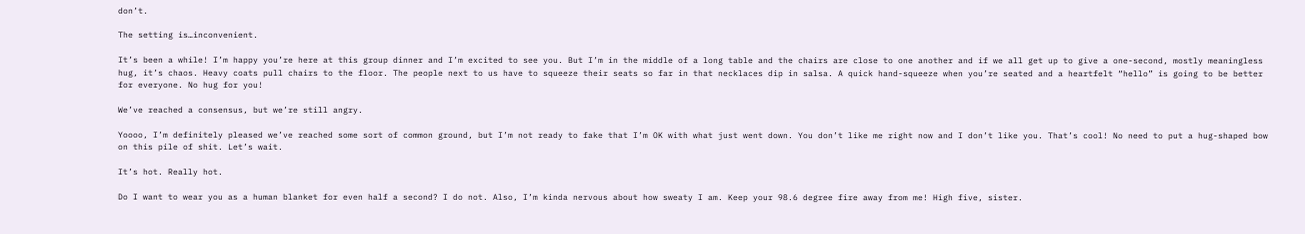don’t.

The setting is…inconvenient.

It’s been a while! I’m happy you’re here at this group dinner and I’m excited to see you. But I’m in the middle of a long table and the chairs are close to one another and if we all get up to give a one-second, mostly meaningless hug, it’s chaos. Heavy coats pull chairs to the floor. The people next to us have to squeeze their seats so far in that necklaces dip in salsa. A quick hand-squeeze when you’re seated and a heartfelt “hello” is going to be better for everyone. No hug for you!

We’ve reached a consensus, but we’re still angry.

Yoooo, I’m definitely pleased we’ve reached some sort of common ground, but I’m not ready to fake that I’m OK with what just went down. You don’t like me right now and I don’t like you. That’s cool! No need to put a hug-shaped bow on this pile of shit. Let’s wait.

It’s hot. Really hot.

Do I want to wear you as a human blanket for even half a second? I do not. Also, I’m kinda nervous about how sweaty I am. Keep your 98.6 degree fire away from me! High five, sister.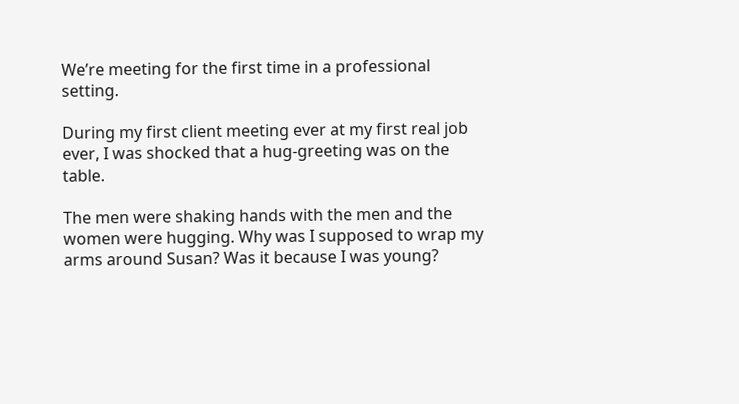We’re meeting for the first time in a professional setting.

During my first client meeting ever at my first real job ever, I was shocked that a hug-greeting was on the table.

The men were shaking hands with the men and the women were hugging. Why was I supposed to wrap my arms around Susan? Was it because I was young?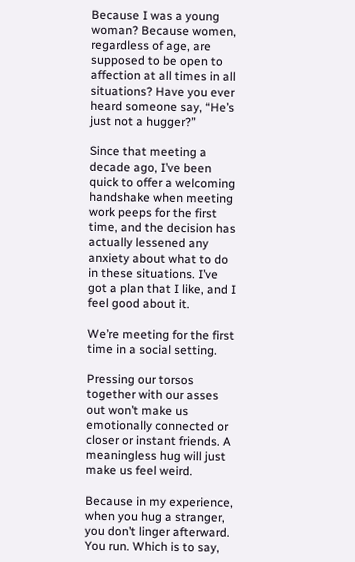Because I was a young woman? Because women, regardless of age, are supposed to be open to affection at all times in all situations? Have you ever heard someone say, “He’s just not a hugger?”

Since that meeting a decade ago, I’ve been quick to offer a welcoming handshake when meeting work peeps for the first time, and the decision has actually lessened any anxiety about what to do in these situations. I’ve got a plan that I like, and I feel good about it.

We’re meeting for the first time in a social setting.

Pressing our torsos together with our asses out won’t make us emotionally connected or closer or instant friends. A meaningless hug will just make us feel weird.

Because in my experience, when you hug a stranger, you don’t linger afterward. You run. Which is to say,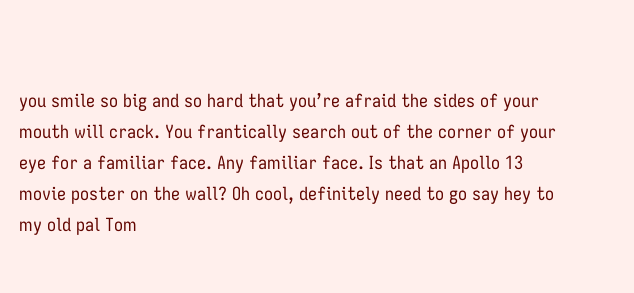you smile so big and so hard that you’re afraid the sides of your mouth will crack. You frantically search out of the corner of your eye for a familiar face. Any familiar face. Is that an Apollo 13 movie poster on the wall? Oh cool, definitely need to go say hey to my old pal Tom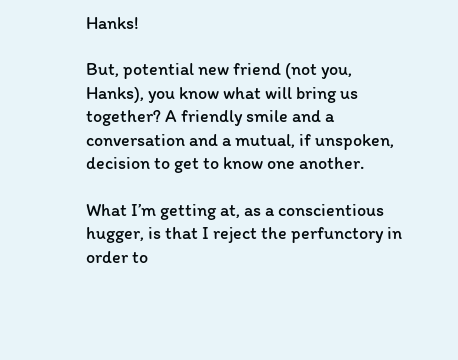Hanks!

But, potential new friend (not you, Hanks), you know what will bring us together? A friendly smile and a conversation and a mutual, if unspoken, decision to get to know one another.

What I’m getting at, as a conscientious hugger, is that I reject the perfunctory in order to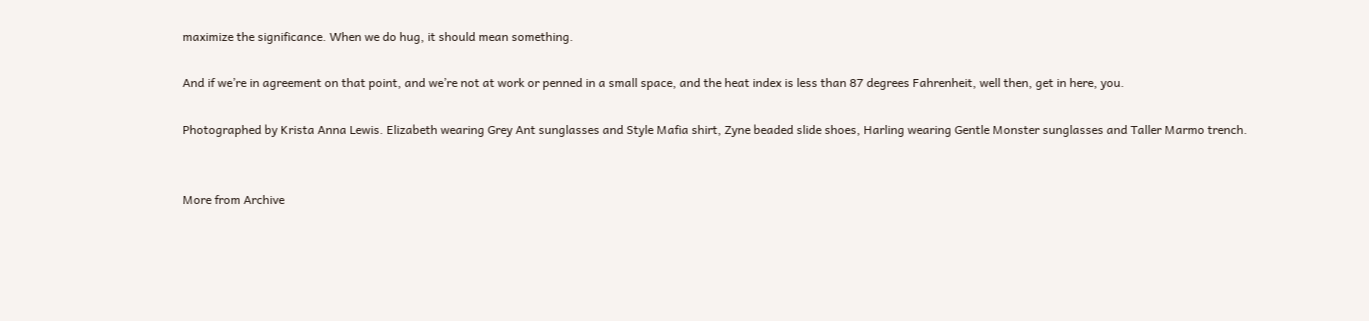maximize the significance. When we do hug, it should mean something.

And if we’re in agreement on that point, and we’re not at work or penned in a small space, and the heat index is less than 87 degrees Fahrenheit, well then, get in here, you.

Photographed by Krista Anna Lewis. Elizabeth wearing Grey Ant sunglasses and Style Mafia shirt, Zyne beaded slide shoes, Harling wearing Gentle Monster sunglasses and Taller Marmo trench.


More from Archive